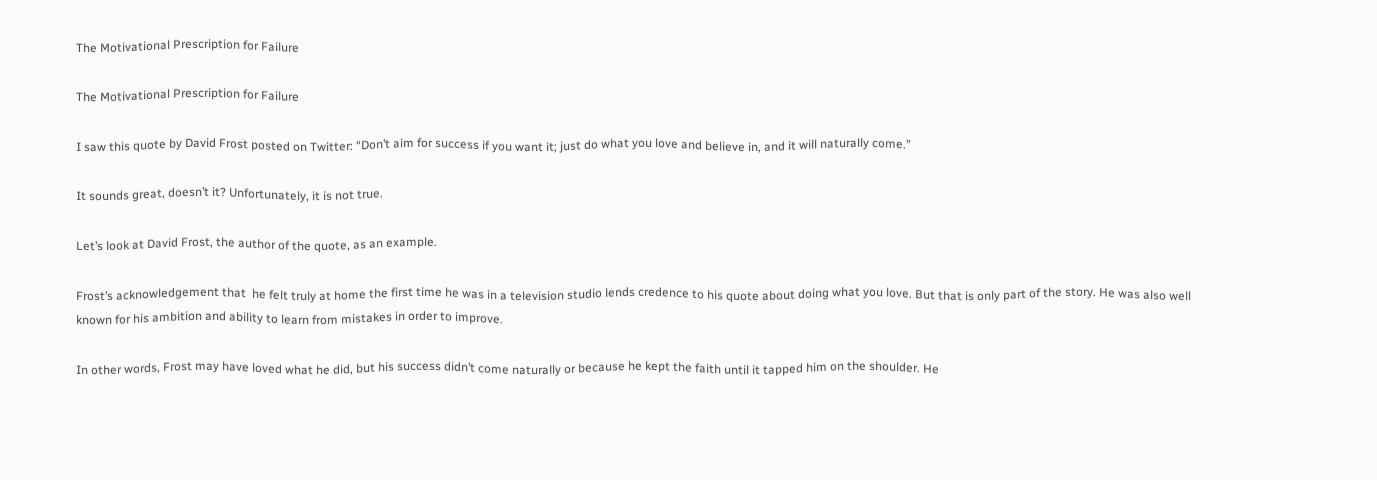The Motivational Prescription for Failure

The Motivational Prescription for Failure

I saw this quote by David Frost posted on Twitter: “Don’t aim for success if you want it; just do what you love and believe in, and it will naturally come.”

It sounds great, doesn’t it? Unfortunately, it is not true.

Let’s look at David Frost, the author of the quote, as an example.

Frost’s acknowledgement that  he felt truly at home the first time he was in a television studio lends credence to his quote about doing what you love. But that is only part of the story. He was also well  known for his ambition and ability to learn from mistakes in order to improve.

In other words, Frost may have loved what he did, but his success didn’t come naturally or because he kept the faith until it tapped him on the shoulder. He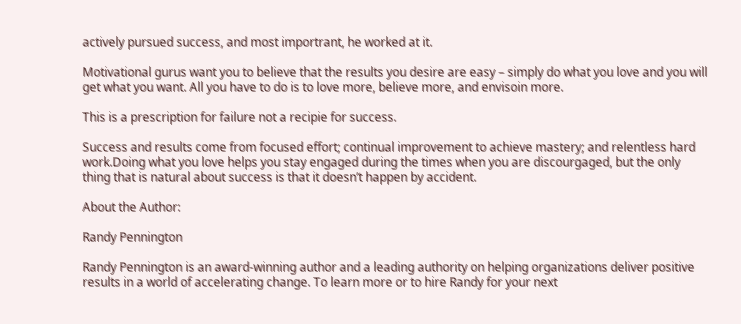actively pursued success, and most importrant, he worked at it.

Motivational gurus want you to believe that the results you desire are easy – simply do what you love and you will get what you want. All you have to do is to love more, believe more, and envisoin more.

This is a prescription for failure not a recipie for success.

Success and results come from focused effort; continual improvement to achieve mastery; and relentless hard work.Doing what you love helps you stay engaged during the times when you are discourgaged, but the only thing that is natural about success is that it doesn’t happen by accident.

About the Author:

Randy Pennington

Randy Pennington is an award-winning author and a leading authority on helping organizations deliver positive results in a world of accelerating change. To learn more or to hire Randy for your next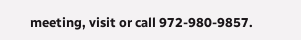meeting, visit or call 972-980-9857.